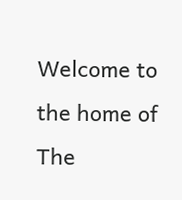Welcome to the home of The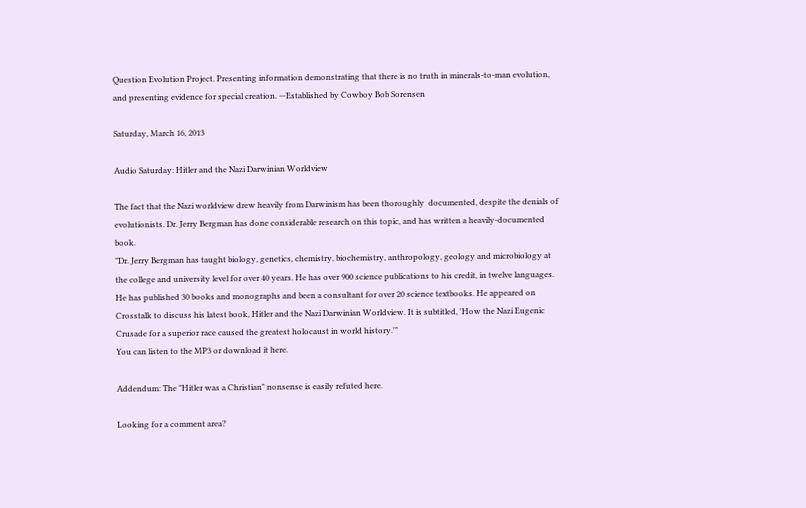Question Evolution Project. Presenting information demonstrating that there is no truth in minerals-to-man evolution, and presenting evidence for special creation. —Established by Cowboy Bob Sorensen

Saturday, March 16, 2013

Audio Saturday: Hitler and the Nazi Darwinian Worldview

The fact that the Nazi worldview drew heavily from Darwinism has been thoroughly  documented, despite the denials of evolutionists. Dr. Jerry Bergman has done considerable research on this topic, and has written a heavily-documented book.
"Dr. Jerry Bergman has taught biology, genetics, chemistry, biochemistry, anthropology, geology and microbiology at the college and university level for over 40 years. He has over 900 science publications to his credit, in twelve languages. He has published 30 books and monographs and been a consultant for over 20 science textbooks. He appeared on Crosstalk to discuss his latest book, Hitler and the Nazi Darwinian Worldview. It is subtitled, 'How the Nazi Eugenic Crusade for a superior race caused the greatest holocaust in world history.'"
You can listen to the MP3 or download it here.

Addendum: The "Hitler was a Christian" nonsense is easily refuted here.

Looking for a comment area?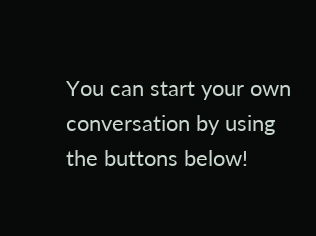You can start your own conversation by using the buttons below!